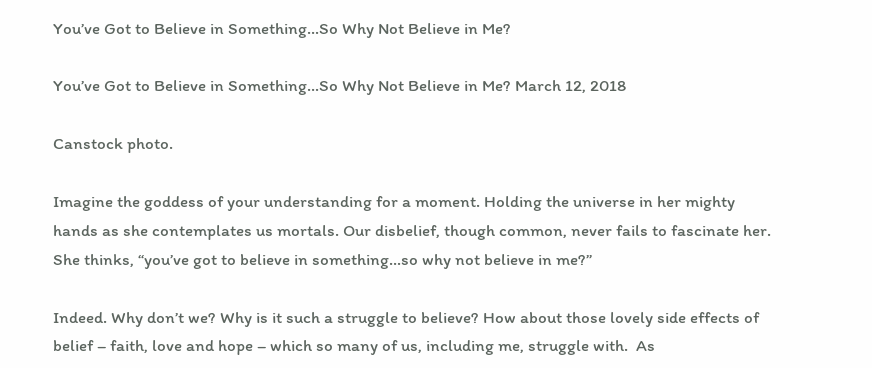You’ve Got to Believe in Something…So Why Not Believe in Me?

You’ve Got to Believe in Something…So Why Not Believe in Me? March 12, 2018

Canstock photo.

Imagine the goddess of your understanding for a moment. Holding the universe in her mighty hands as she contemplates us mortals. Our disbelief, though common, never fails to fascinate her. She thinks, “you’ve got to believe in something…so why not believe in me?”

Indeed. Why don’t we? Why is it such a struggle to believe? How about those lovely side effects of belief – faith, love and hope – which so many of us, including me, struggle with.  As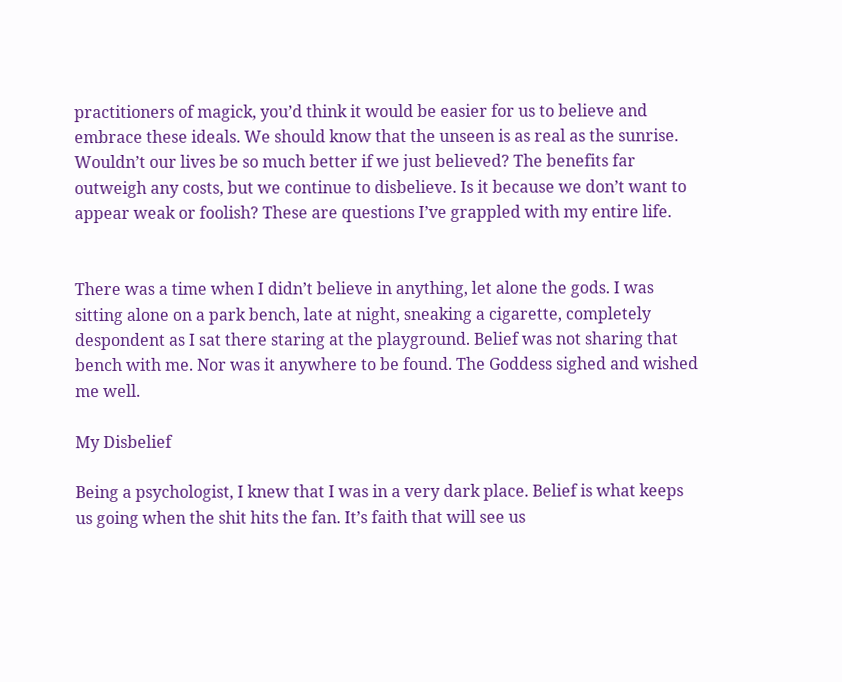practitioners of magick, you’d think it would be easier for us to believe and embrace these ideals. We should know that the unseen is as real as the sunrise. Wouldn’t our lives be so much better if we just believed? The benefits far outweigh any costs, but we continue to disbelieve. Is it because we don’t want to appear weak or foolish? These are questions I’ve grappled with my entire life.


There was a time when I didn’t believe in anything, let alone the gods. I was sitting alone on a park bench, late at night, sneaking a cigarette, completely despondent as I sat there staring at the playground. Belief was not sharing that bench with me. Nor was it anywhere to be found. The Goddess sighed and wished me well.

My Disbelief

Being a psychologist, I knew that I was in a very dark place. Belief is what keeps us going when the shit hits the fan. It’s faith that will see us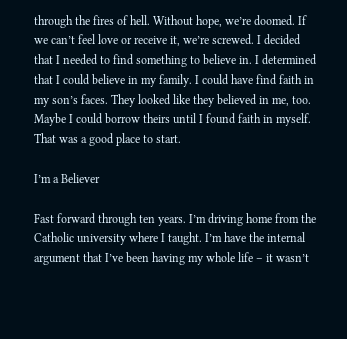through the fires of hell. Without hope, we’re doomed. If we can’t feel love or receive it, we’re screwed. I decided that I needed to find something to believe in. I determined that I could believe in my family. I could have find faith in my son’s faces. They looked like they believed in me, too. Maybe I could borrow theirs until I found faith in myself. That was a good place to start.

I’m a Believer

Fast forward through ten years. I’m driving home from the Catholic university where I taught. I’m have the internal argument that I’ve been having my whole life – it wasn’t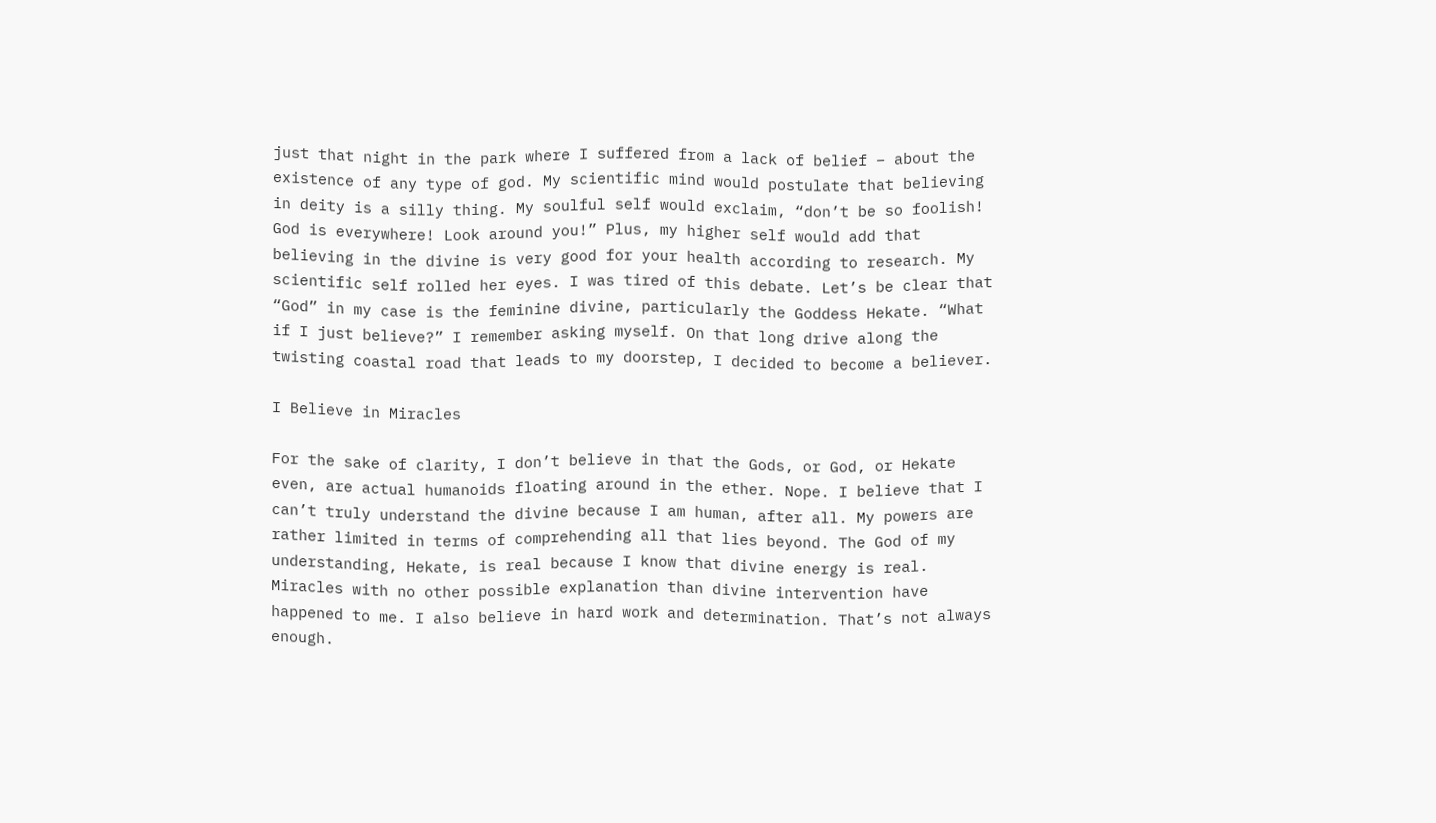just that night in the park where I suffered from a lack of belief – about the existence of any type of god. My scientific mind would postulate that believing in deity is a silly thing. My soulful self would exclaim, “don’t be so foolish! God is everywhere! Look around you!” Plus, my higher self would add that believing in the divine is very good for your health according to research. My scientific self rolled her eyes. I was tired of this debate. Let’s be clear that “God” in my case is the feminine divine, particularly the Goddess Hekate. “What if I just believe?” I remember asking myself. On that long drive along the twisting coastal road that leads to my doorstep, I decided to become a believer.

I Believe in Miracles

For the sake of clarity, I don’t believe in that the Gods, or God, or Hekate even, are actual humanoids floating around in the ether. Nope. I believe that I can’t truly understand the divine because I am human, after all. My powers are rather limited in terms of comprehending all that lies beyond. The God of my understanding, Hekate, is real because I know that divine energy is real. Miracles with no other possible explanation than divine intervention have happened to me. I also believe in hard work and determination. That’s not always enough.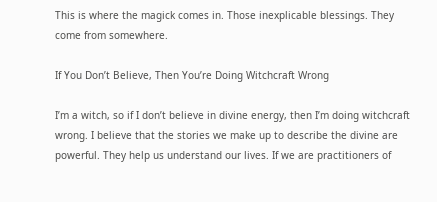This is where the magick comes in. Those inexplicable blessings. They come from somewhere.

If You Don’t Believe, Then You’re Doing Witchcraft Wrong

I’m a witch, so if I don’t believe in divine energy, then I’m doing witchcraft wrong. I believe that the stories we make up to describe the divine are powerful. They help us understand our lives. If we are practitioners of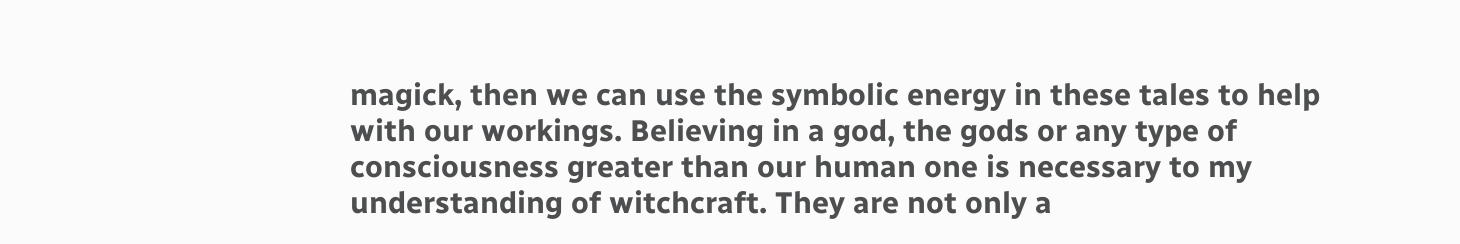magick, then we can use the symbolic energy in these tales to help with our workings. Believing in a god, the gods or any type of consciousness greater than our human one is necessary to my understanding of witchcraft. They are not only a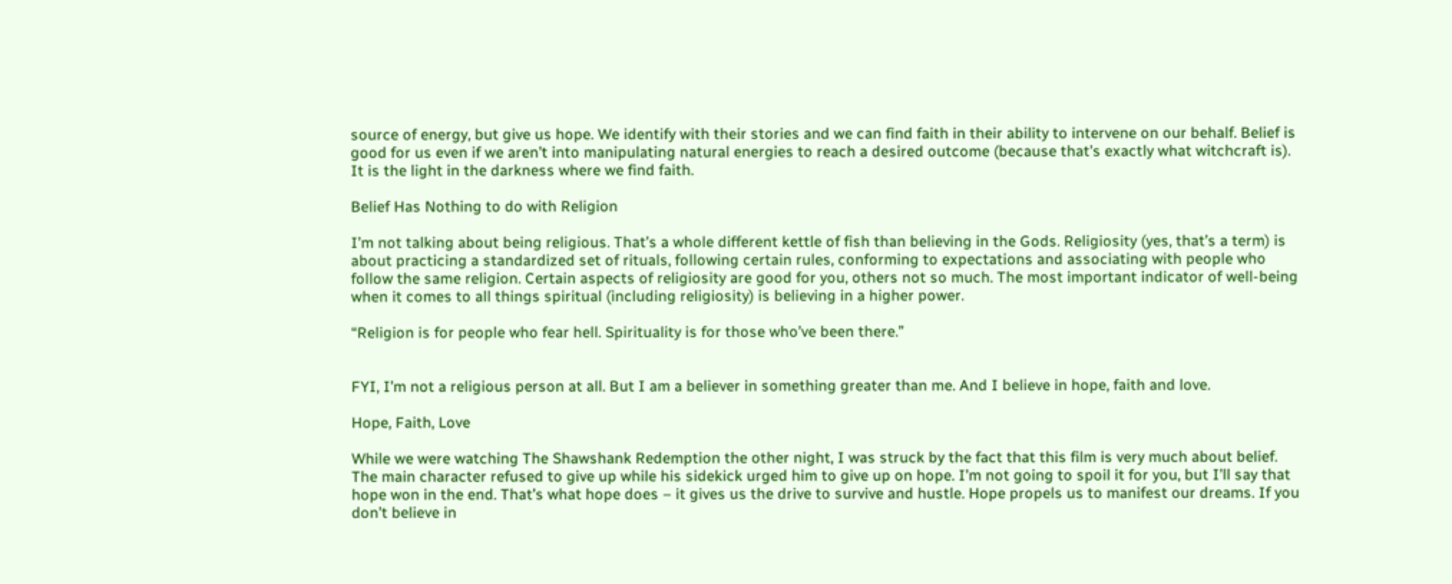source of energy, but give us hope. We identify with their stories and we can find faith in their ability to intervene on our behalf. Belief is good for us even if we aren’t into manipulating natural energies to reach a desired outcome (because that’s exactly what witchcraft is). It is the light in the darkness where we find faith.

Belief Has Nothing to do with Religion

I’m not talking about being religious. That’s a whole different kettle of fish than believing in the Gods. Religiosity (yes, that’s a term) is about practicing a standardized set of rituals, following certain rules, conforming to expectations and associating with people who follow the same religion. Certain aspects of religiosity are good for you, others not so much. The most important indicator of well-being when it comes to all things spiritual (including religiosity) is believing in a higher power.

“Religion is for people who fear hell. Spirituality is for those who’ve been there.”


FYI, I’m not a religious person at all. But I am a believer in something greater than me. And I believe in hope, faith and love.

Hope, Faith, Love

While we were watching The Shawshank Redemption the other night, I was struck by the fact that this film is very much about belief. The main character refused to give up while his sidekick urged him to give up on hope. I’m not going to spoil it for you, but I’ll say that hope won in the end. That’s what hope does – it gives us the drive to survive and hustle. Hope propels us to manifest our dreams. If you don’t believe in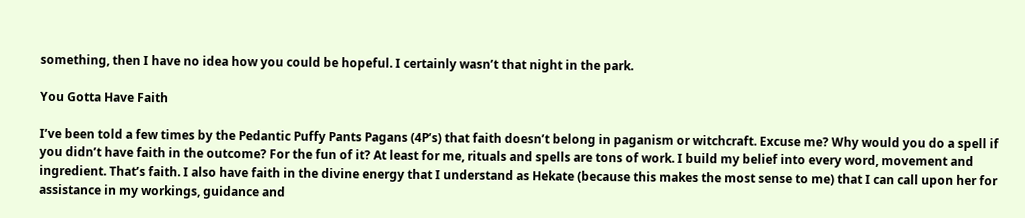something, then I have no idea how you could be hopeful. I certainly wasn’t that night in the park.

You Gotta Have Faith

I’ve been told a few times by the Pedantic Puffy Pants Pagans (4P’s) that faith doesn’t belong in paganism or witchcraft. Excuse me? Why would you do a spell if you didn’t have faith in the outcome? For the fun of it? At least for me, rituals and spells are tons of work. I build my belief into every word, movement and ingredient. That’s faith. I also have faith in the divine energy that I understand as Hekate (because this makes the most sense to me) that I can call upon her for assistance in my workings, guidance and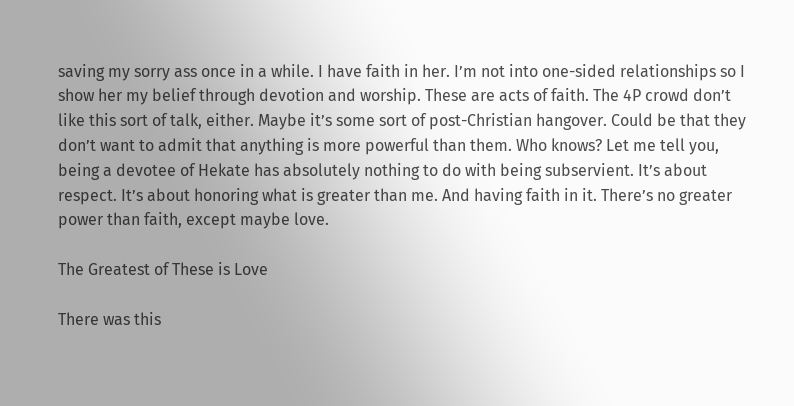saving my sorry ass once in a while. I have faith in her. I’m not into one-sided relationships so I show her my belief through devotion and worship. These are acts of faith. The 4P crowd don’t like this sort of talk, either. Maybe it’s some sort of post-Christian hangover. Could be that they don’t want to admit that anything is more powerful than them. Who knows? Let me tell you, being a devotee of Hekate has absolutely nothing to do with being subservient. It’s about respect. It’s about honoring what is greater than me. And having faith in it. There’s no greater power than faith, except maybe love.

The Greatest of These is Love

There was this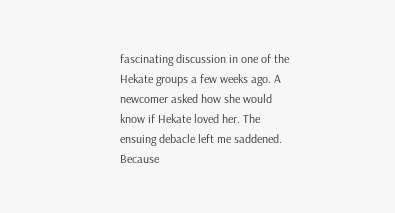fascinating discussion in one of the Hekate groups a few weeks ago. A newcomer asked how she would know if Hekate loved her. The ensuing debacle left me saddened. Because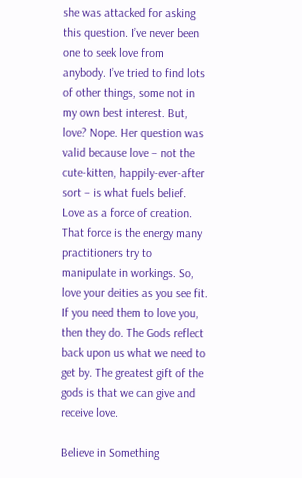she was attacked for asking this question. I’ve never been one to seek love from anybody. I’ve tried to find lots of other things, some not in my own best interest. But, love? Nope. Her question was valid because love – not the cute-kitten, happily-ever-after sort – is what fuels belief. Love as a force of creation. That force is the energy many practitioners try to manipulate in workings. So, love your deities as you see fit. If you need them to love you, then they do. The Gods reflect back upon us what we need to get by. The greatest gift of the gods is that we can give and receive love.

Believe in Something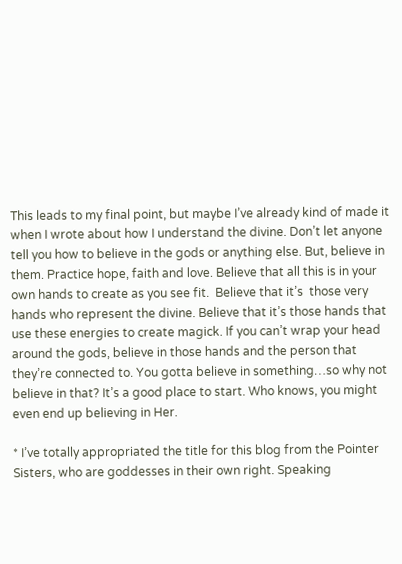This leads to my final point, but maybe I’ve already kind of made it when I wrote about how I understand the divine. Don’t let anyone tell you how to believe in the gods or anything else. But, believe in them. Practice hope, faith and love. Believe that all this is in your own hands to create as you see fit.  Believe that it’s  those very hands who represent the divine. Believe that it’s those hands that use these energies to create magick. If you can’t wrap your head around the gods, believe in those hands and the person that they’re connected to. You gotta believe in something…so why not believe in that? It’s a good place to start. Who knows, you might even end up believing in Her.

* I’ve totally appropriated the title for this blog from the Pointer Sisters, who are goddesses in their own right. Speaking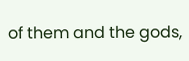of them and the gods,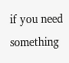if you need something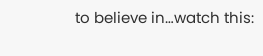to believe in…watch this: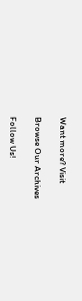Want more? Visit

Browse Our Archives

Follow Us!